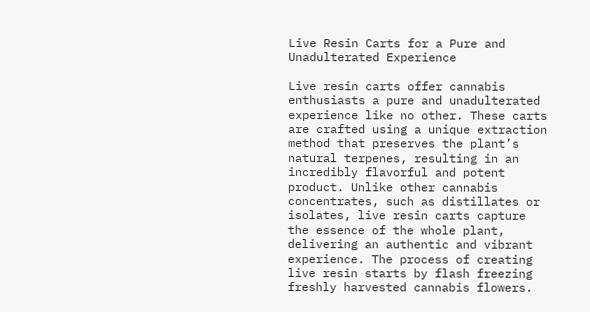Live Resin Carts for a Pure and Unadulterated Experience

Live resin carts offer cannabis enthusiasts a pure and unadulterated experience like no other. These carts are crafted using a unique extraction method that preserves the plant’s natural terpenes, resulting in an incredibly flavorful and potent product. Unlike other cannabis concentrates, such as distillates or isolates, live resin carts capture the essence of the whole plant, delivering an authentic and vibrant experience. The process of creating live resin starts by flash freezing freshly harvested cannabis flowers.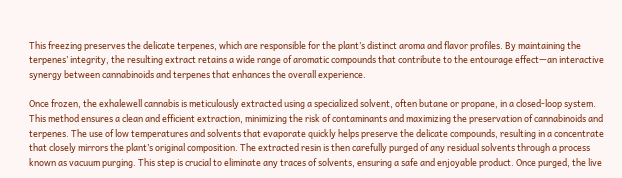This freezing preserves the delicate terpenes, which are responsible for the plant’s distinct aroma and flavor profiles. By maintaining the terpenes’ integrity, the resulting extract retains a wide range of aromatic compounds that contribute to the entourage effect—an interactive synergy between cannabinoids and terpenes that enhances the overall experience.

Once frozen, the exhalewell cannabis is meticulously extracted using a specialized solvent, often butane or propane, in a closed-loop system. This method ensures a clean and efficient extraction, minimizing the risk of contaminants and maximizing the preservation of cannabinoids and terpenes. The use of low temperatures and solvents that evaporate quickly helps preserve the delicate compounds, resulting in a concentrate that closely mirrors the plant’s original composition. The extracted resin is then carefully purged of any residual solvents through a process known as vacuum purging. This step is crucial to eliminate any traces of solvents, ensuring a safe and enjoyable product. Once purged, the live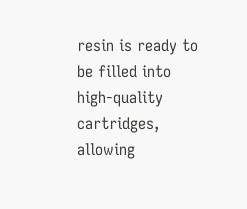resin is ready to be filled into high-quality cartridges, allowing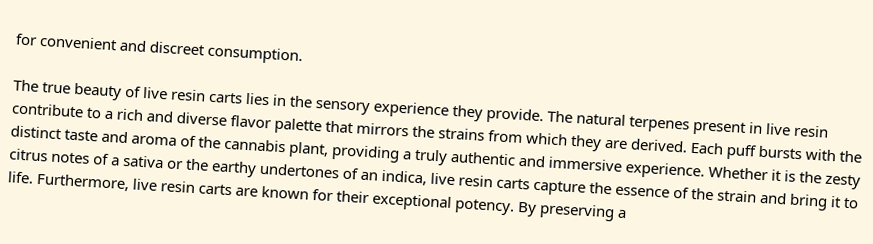for convenient and discreet consumption.

The true beauty of live resin carts lies in the sensory experience they provide. The natural terpenes present in live resin contribute to a rich and diverse flavor palette that mirrors the strains from which they are derived. Each puff bursts with the distinct taste and aroma of the cannabis plant, providing a truly authentic and immersive experience. Whether it is the zesty citrus notes of a sativa or the earthy undertones of an indica, live resin carts capture the essence of the strain and bring it to life. Furthermore, live resin carts are known for their exceptional potency. By preserving a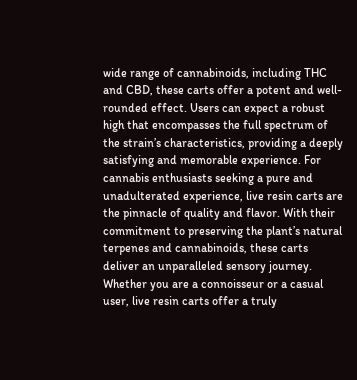wide range of cannabinoids, including THC and CBD, these carts offer a potent and well-rounded effect. Users can expect a robust high that encompasses the full spectrum of the strain’s characteristics, providing a deeply satisfying and memorable experience. For cannabis enthusiasts seeking a pure and unadulterated experience, live resin carts are the pinnacle of quality and flavor. With their commitment to preserving the plant’s natural terpenes and cannabinoids, these carts deliver an unparalleled sensory journey. Whether you are a connoisseur or a casual user, live resin carts offer a truly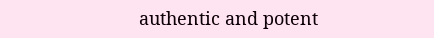authentic and potent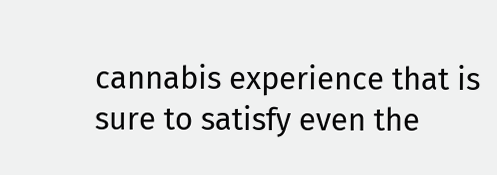cannabis experience that is sure to satisfy even the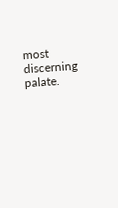most discerning palate.